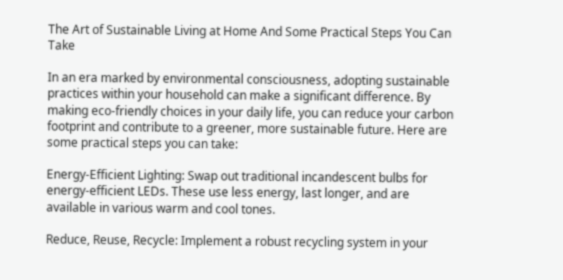The Art of Sustainable Living at Home And Some Practical Steps You Can Take

In an era marked by environmental consciousness, adopting sustainable practices within your household can make a significant difference. By making eco-friendly choices in your daily life, you can reduce your carbon footprint and contribute to a greener, more sustainable future. Here are some practical steps you can take:

Energy-Efficient Lighting: Swap out traditional incandescent bulbs for energy-efficient LEDs. These use less energy, last longer, and are available in various warm and cool tones.

Reduce, Reuse, Recycle: Implement a robust recycling system in your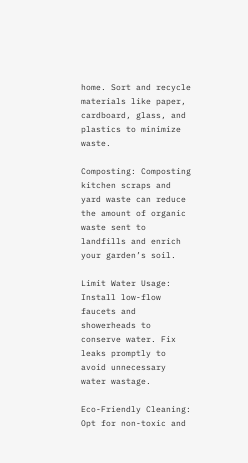home. Sort and recycle materials like paper, cardboard, glass, and plastics to minimize waste.

Composting: Composting kitchen scraps and yard waste can reduce the amount of organic waste sent to landfills and enrich your garden’s soil.

Limit Water Usage: Install low-flow faucets and showerheads to conserve water. Fix leaks promptly to avoid unnecessary water wastage.

Eco-Friendly Cleaning: Opt for non-toxic and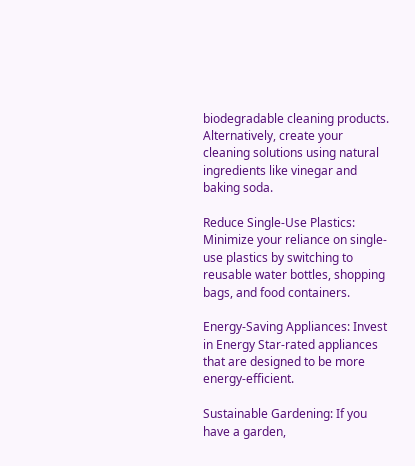biodegradable cleaning products. Alternatively, create your cleaning solutions using natural ingredients like vinegar and baking soda.

Reduce Single-Use Plastics: Minimize your reliance on single-use plastics by switching to reusable water bottles, shopping bags, and food containers.

Energy-Saving Appliances: Invest in Energy Star-rated appliances that are designed to be more energy-efficient.

Sustainable Gardening: If you have a garden,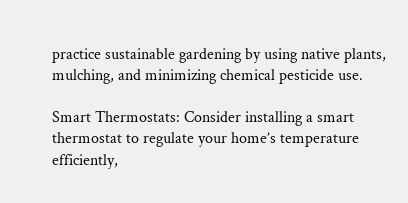practice sustainable gardening by using native plants, mulching, and minimizing chemical pesticide use.

Smart Thermostats: Consider installing a smart thermostat to regulate your home’s temperature efficiently,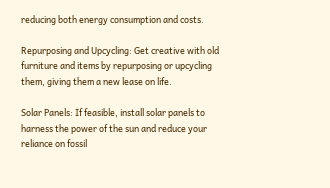reducing both energy consumption and costs.

Repurposing and Upcycling: Get creative with old furniture and items by repurposing or upcycling them, giving them a new lease on life.

Solar Panels: If feasible, install solar panels to harness the power of the sun and reduce your reliance on fossil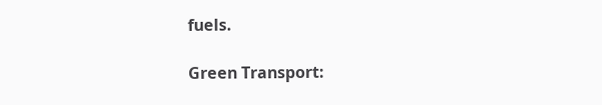fuels.

Green Transport: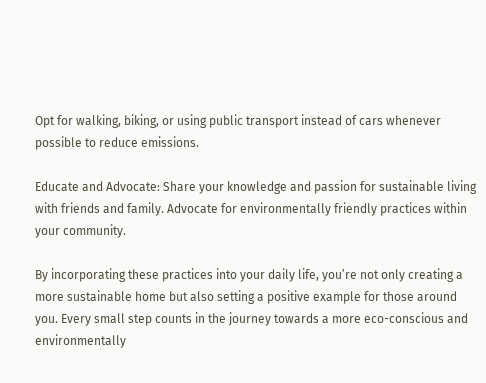Opt for walking, biking, or using public transport instead of cars whenever possible to reduce emissions.

Educate and Advocate: Share your knowledge and passion for sustainable living with friends and family. Advocate for environmentally friendly practices within your community.

By incorporating these practices into your daily life, you’re not only creating a more sustainable home but also setting a positive example for those around you. Every small step counts in the journey towards a more eco-conscious and environmentally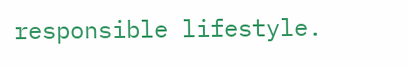responsible lifestyle.